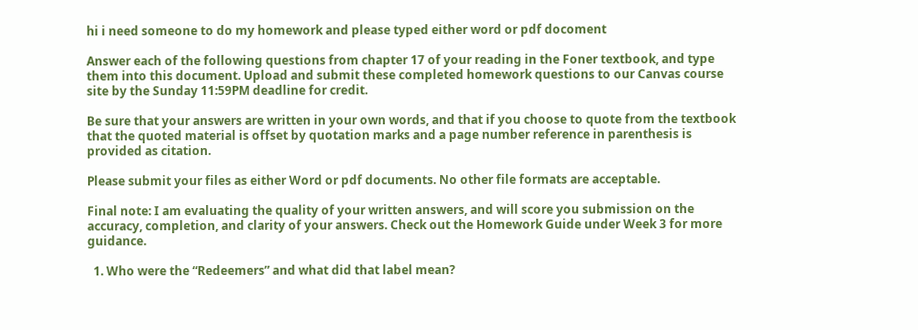hi i need someone to do my homework and please typed either word or pdf docoment

Answer each of the following questions from chapter 17 of your reading in the Foner textbook, and type them into this document. Upload and submit these completed homework questions to our Canvas course site by the Sunday 11:59PM deadline for credit.

Be sure that your answers are written in your own words, and that if you choose to quote from the textbook that the quoted material is offset by quotation marks and a page number reference in parenthesis is provided as citation.

Please submit your files as either Word or pdf documents. No other file formats are acceptable.

Final note: I am evaluating the quality of your written answers, and will score you submission on the accuracy, completion, and clarity of your answers. Check out the Homework Guide under Week 3 for more guidance.

  1. Who were the “Redeemers” and what did that label mean?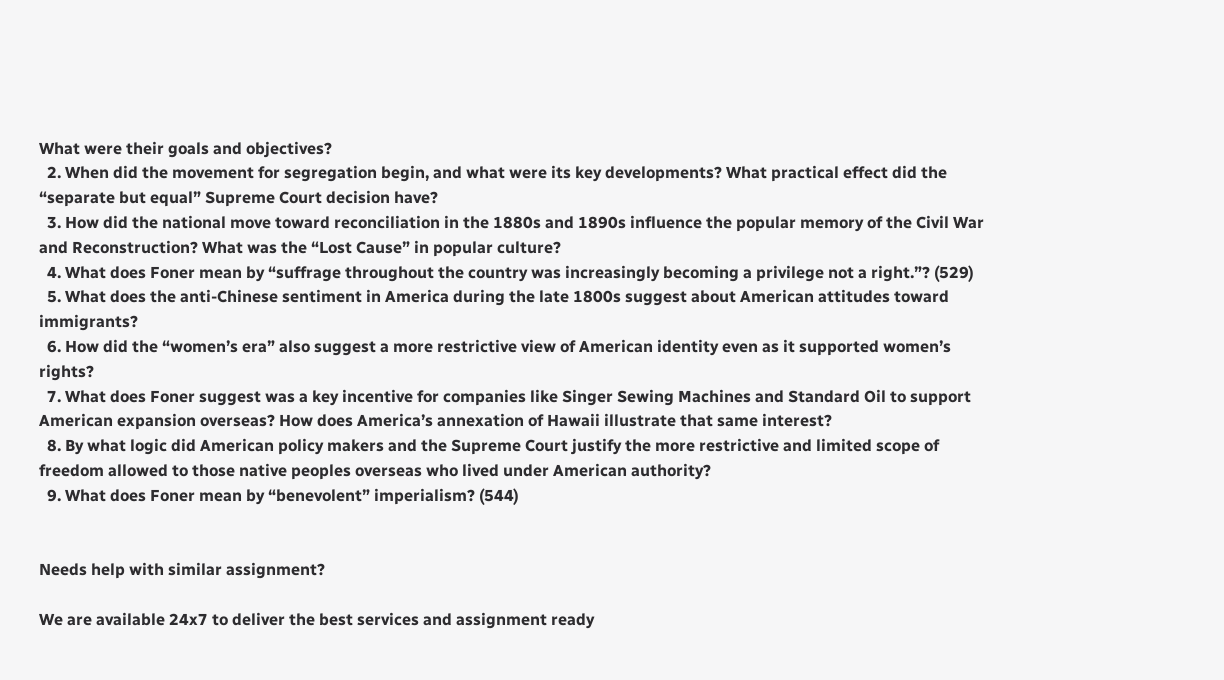What were their goals and objectives?
  2. When did the movement for segregation begin, and what were its key developments? What practical effect did the “separate but equal” Supreme Court decision have?
  3. How did the national move toward reconciliation in the 1880s and 1890s influence the popular memory of the Civil War and Reconstruction? What was the “Lost Cause” in popular culture?
  4. What does Foner mean by “suffrage throughout the country was increasingly becoming a privilege not a right.”? (529)
  5. What does the anti-Chinese sentiment in America during the late 1800s suggest about American attitudes toward immigrants?
  6. How did the “women’s era” also suggest a more restrictive view of American identity even as it supported women’s rights?
  7. What does Foner suggest was a key incentive for companies like Singer Sewing Machines and Standard Oil to support American expansion overseas? How does America’s annexation of Hawaii illustrate that same interest?
  8. By what logic did American policy makers and the Supreme Court justify the more restrictive and limited scope of freedom allowed to those native peoples overseas who lived under American authority?
  9. What does Foner mean by “benevolent” imperialism? (544)


Needs help with similar assignment?

We are available 24x7 to deliver the best services and assignment ready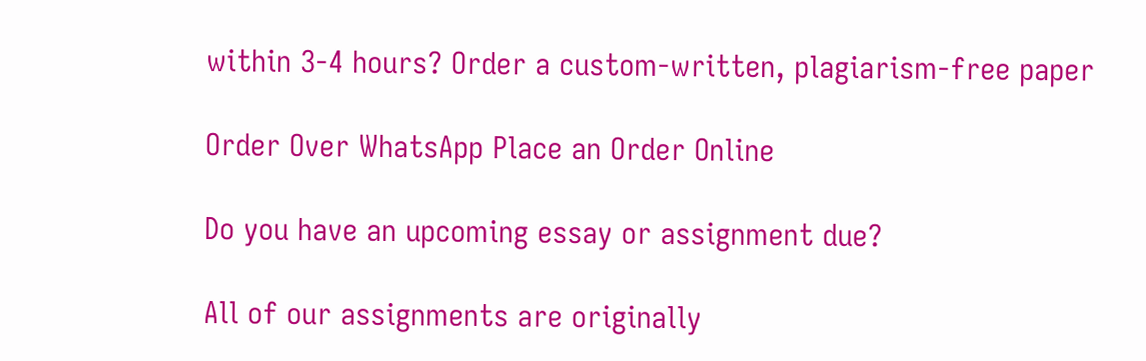within 3-4 hours? Order a custom-written, plagiarism-free paper

Order Over WhatsApp Place an Order Online

Do you have an upcoming essay or assignment due?

All of our assignments are originally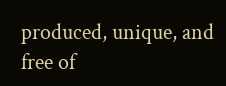produced, unique, and free of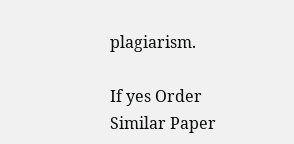plagiarism.

If yes Order Similar Paper